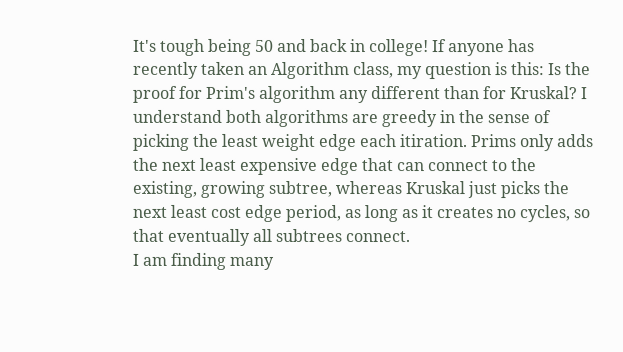It's tough being 50 and back in college! If anyone has recently taken an Algorithm class, my question is this: Is the proof for Prim's algorithm any different than for Kruskal? I understand both algorithms are greedy in the sense of picking the least weight edge each itiration. Prims only adds the next least expensive edge that can connect to the existing, growing subtree, whereas Kruskal just picks the next least cost edge period, as long as it creates no cycles, so that eventually all subtrees connect.
I am finding many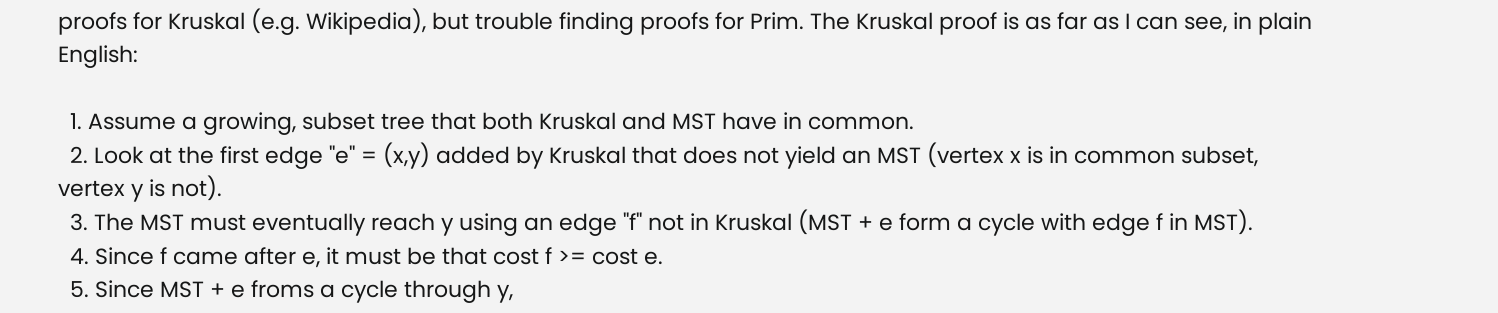proofs for Kruskal (e.g. Wikipedia), but trouble finding proofs for Prim. The Kruskal proof is as far as I can see, in plain English:

  1. Assume a growing, subset tree that both Kruskal and MST have in common.
  2. Look at the first edge "e" = (x,y) added by Kruskal that does not yield an MST (vertex x is in common subset, vertex y is not).
  3. The MST must eventually reach y using an edge "f" not in Kruskal (MST + e form a cycle with edge f in MST).
  4. Since f came after e, it must be that cost f >= cost e.
  5. Since MST + e froms a cycle through y,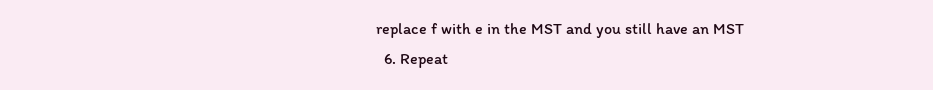replace f with e in the MST and you still have an MST
  6. Repeat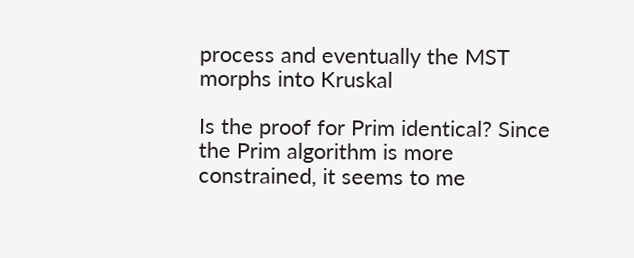process and eventually the MST morphs into Kruskal

Is the proof for Prim identical? Since the Prim algorithm is more constrained, it seems to me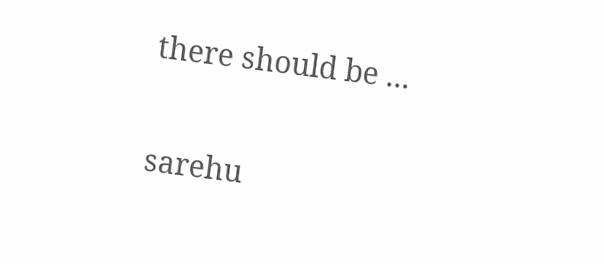there should be ...

sarehu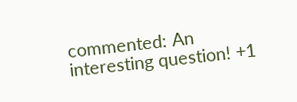commented: An interesting question! +1